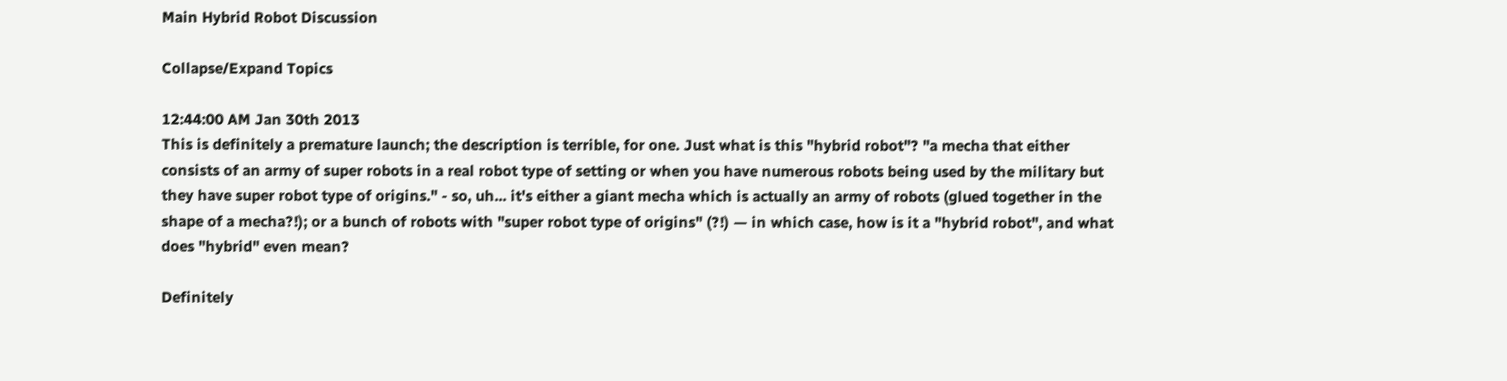Main Hybrid Robot Discussion

Collapse/Expand Topics

12:44:00 AM Jan 30th 2013
This is definitely a premature launch; the description is terrible, for one. Just what is this "hybrid robot"? "a mecha that either consists of an army of super robots in a real robot type of setting or when you have numerous robots being used by the military but they have super robot type of origins." - so, uh... it's either a giant mecha which is actually an army of robots (glued together in the shape of a mecha?!); or a bunch of robots with "super robot type of origins" (?!) — in which case, how is it a "hybrid robot", and what does "hybrid" even mean?

Definitely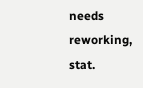needs reworking, stat.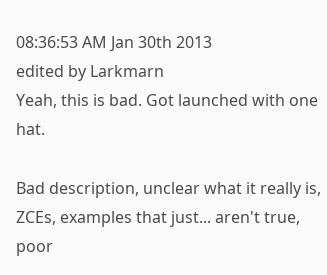08:36:53 AM Jan 30th 2013
edited by Larkmarn
Yeah, this is bad. Got launched with one hat.

Bad description, unclear what it really is, ZCEs, examples that just... aren't true, poor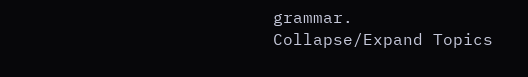grammar.
Collapse/Expand Topics